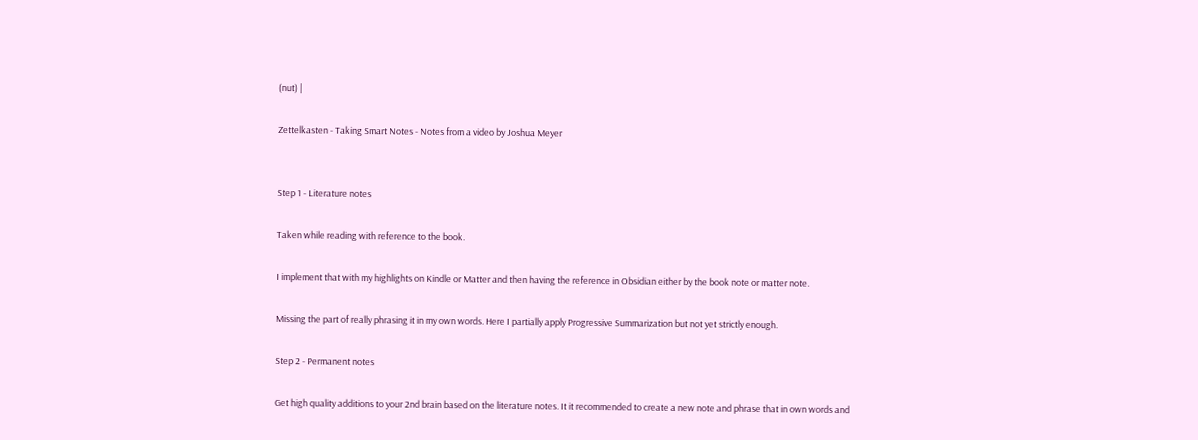(nut) |

Zettelkasten - Taking Smart Notes - Notes from a video by Joshua Meyer


Step 1 - Literature notes

Taken while reading with reference to the book.

I implement that with my highlights on Kindle or Matter and then having the reference in Obsidian either by the book note or matter note.

Missing the part of really phrasing it in my own words. Here I partially apply Progressive Summarization but not yet strictly enough.

Step 2 - Permanent notes

Get high quality additions to your 2nd brain based on the literature notes. It it recommended to create a new note and phrase that in own words and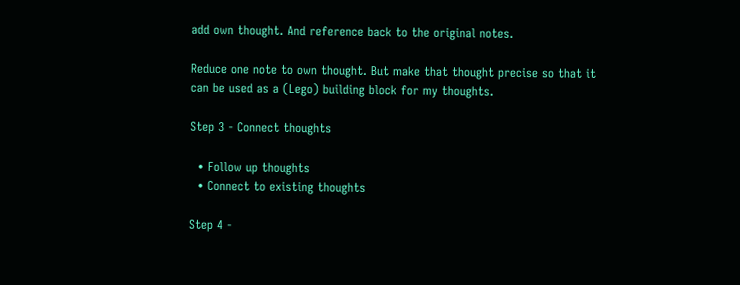add own thought. And reference back to the original notes.

Reduce one note to own thought. But make that thought precise so that it can be used as a (Lego) building block for my thoughts.

Step 3 - Connect thoughts

  • Follow up thoughts
  • Connect to existing thoughts

Step 4 -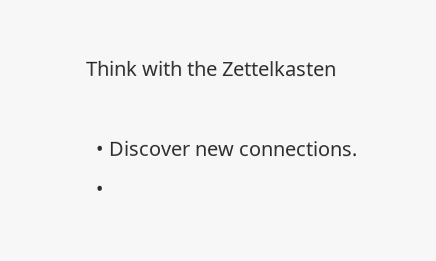Think with the Zettelkasten

  • Discover new connections.
  •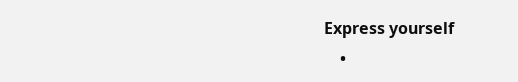Express yourself
    •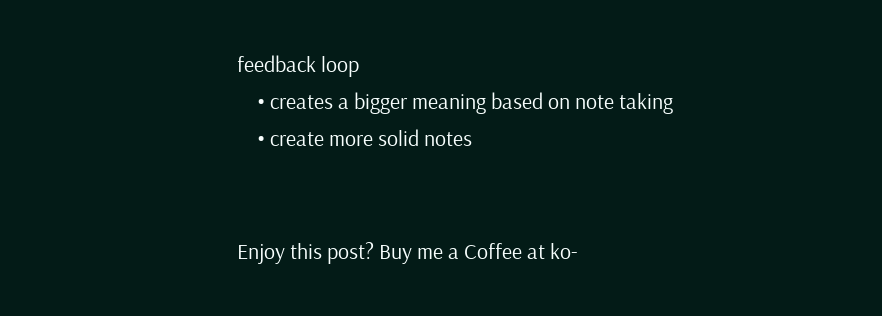feedback loop
    • creates a bigger meaning based on note taking
    • create more solid notes


Enjoy this post? Buy me a Coffee at ko-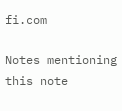fi.com

Notes mentioning this note